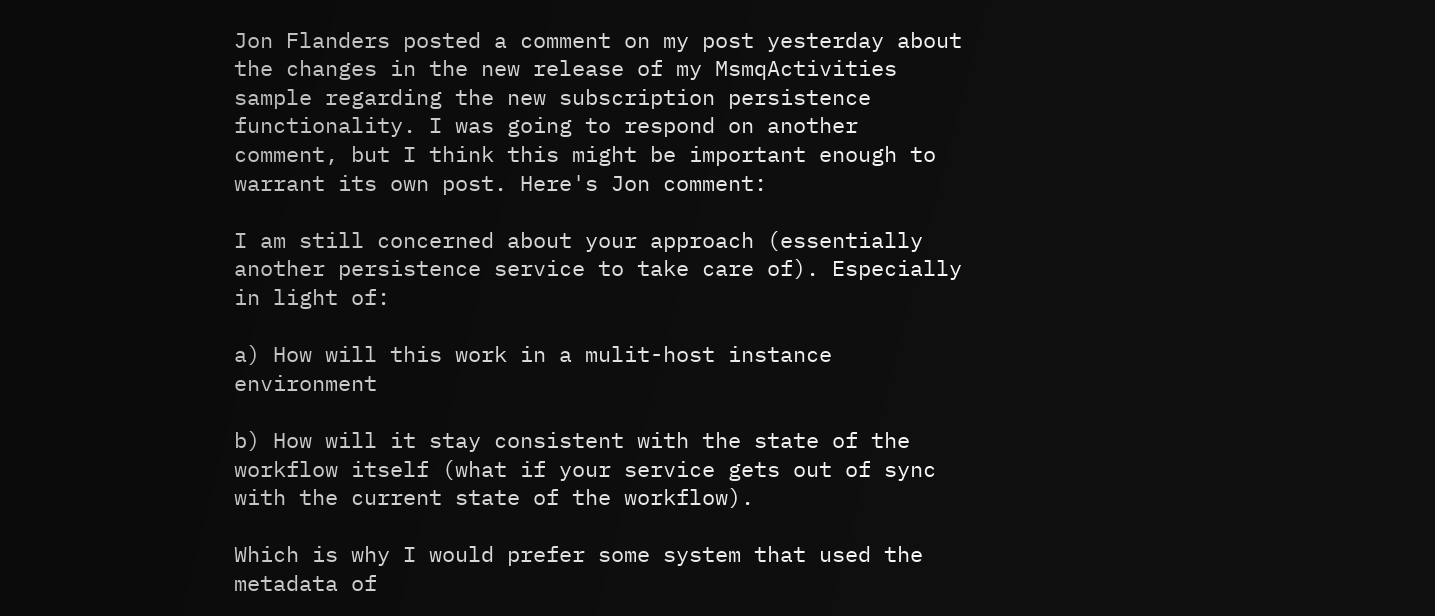Jon Flanders posted a comment on my post yesterday about the changes in the new release of my MsmqActivities sample regarding the new subscription persistence functionality. I was going to respond on another comment, but I think this might be important enough to warrant its own post. Here's Jon comment:

I am still concerned about your approach (essentially another persistence service to take care of). Especially in light of:

a) How will this work in a mulit-host instance environment

b) How will it stay consistent with the state of the workflow itself (what if your service gets out of sync with the current state of the workflow).

Which is why I would prefer some system that used the metadata of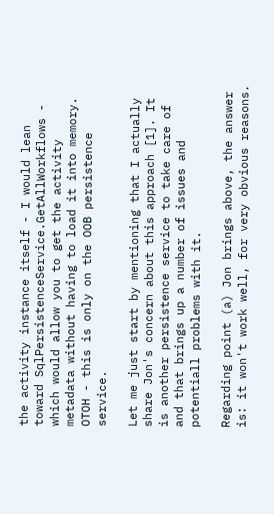the activity instance itself - I would lean toward SqlPersistenceService.GetAllWorkflows - which would allow you to get the activity metadata without having to load it into memory. OTOH - this is only on the OOB persistence service.

Let me just start by mentioning that I actually share Jon's concern about this approach [1]. It is another persistence service to take care of and that brings up a number of issues and potentiall problems with it.

Regarding point (a) Jon brings above, the answer is: it won't work well, for very obvious reasons.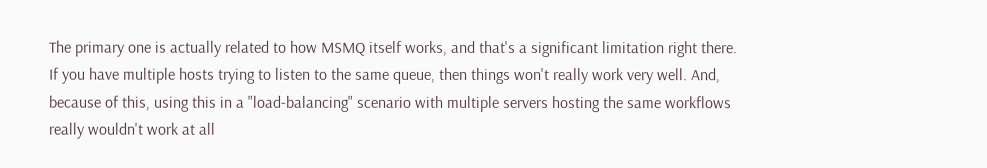The primary one is actually related to how MSMQ itself works, and that's a significant limitation right there. If you have multiple hosts trying to listen to the same queue, then things won't really work very well. And, because of this, using this in a "load-balancing" scenario with multiple servers hosting the same workflows really wouldn't work at all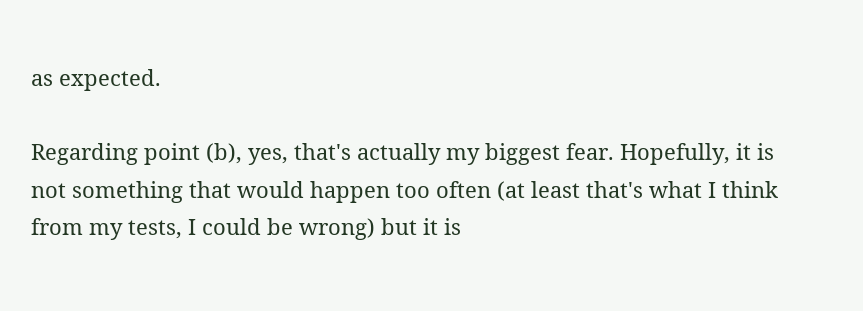as expected.

Regarding point (b), yes, that's actually my biggest fear. Hopefully, it is not something that would happen too often (at least that's what I think from my tests, I could be wrong) but it is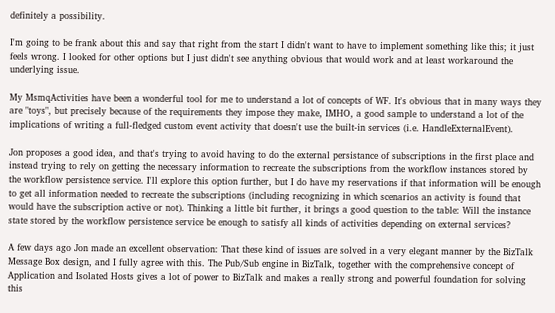definitely a possibility.

I'm going to be frank about this and say that right from the start I didn't want to have to implement something like this; it just feels wrong. I looked for other options but I just didn't see anything obvious that would work and at least workaround the underlying issue.

My MsmqActivities have been a wonderful tool for me to understand a lot of concepts of WF. It's obvious that in many ways they are "toys", but precisely because of the requirements they impose they make, IMHO, a good sample to understand a lot of the implications of writing a full-fledged custom event activity that doesn't use the built-in services (i.e. HandleExternalEvent).

Jon proposes a good idea, and that's trying to avoid having to do the external persistance of subscriptions in the first place and instead trying to rely on getting the necessary information to recreate the subscriptions from the workflow instances stored by the workflow persistence service. I'll explore this option further, but I do have my reservations if that information will be enough to get all information needed to recreate the subscriptions (including recognizing in which scenarios an activity is found that would have the subscription active or not). Thinking a little bit further, it brings a good question to the table: Will the instance state stored by the workflow persistence service be enough to satisfy all kinds of activities depending on external services?

A few days ago Jon made an excellent observation: That these kind of issues are solved in a very elegant manner by the BizTalk Message Box design, and I fully agree with this. The Pub/Sub engine in BizTalk, together with the comprehensive concept of Application and Isolated Hosts gives a lot of power to BizTalk and makes a really strong and powerful foundation for solving this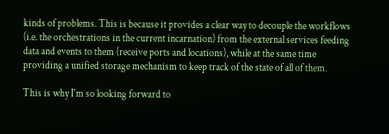kinds of problems. This is because it provides a clear way to decouple the workflows (i.e. the orchestrations in the current incarnation) from the external services feeding data and events to them (receive ports and locations), while at the same time providing a unified storage mechanism to keep track of the state of all of them.

This is why I'm so looking forward to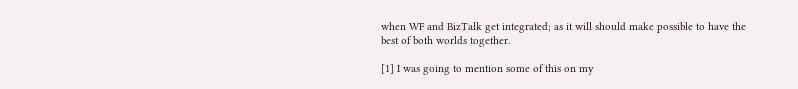when WF and BizTalk get integrated; as it will should make possible to have the best of both worlds together.

[1] I was going to mention some of this on my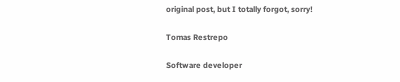original post, but I totally forgot, sorry!

Tomas Restrepo

Software developer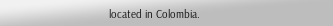located in Colombia.